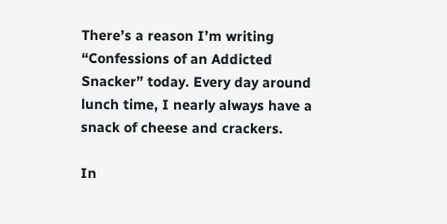There’s a reason I’m writing “Confessions of an Addicted Snacker” today. Every day around lunch time, I nearly always have a snack of cheese and crackers.

In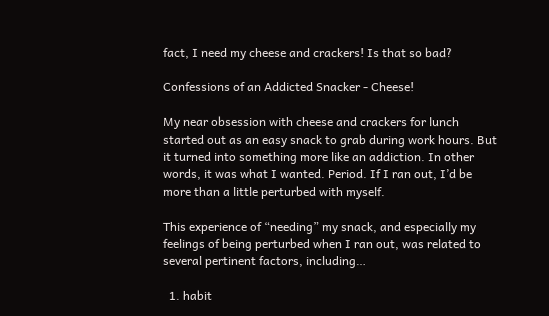fact, I need my cheese and crackers! Is that so bad?

Confessions of an Addicted Snacker - Cheese!

My near obsession with cheese and crackers for lunch started out as an easy snack to grab during work hours. But it turned into something more like an addiction. In other words, it was what I wanted. Period. If I ran out, I’d be more than a little perturbed with myself.

This experience of “needing” my snack, and especially my feelings of being perturbed when I ran out, was related to several pertinent factors, including…

  1. habit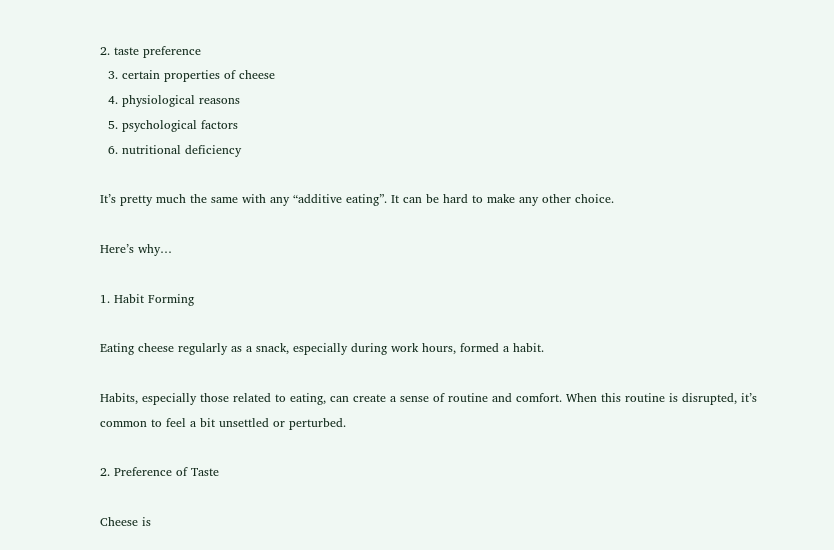2. taste preference
  3. certain properties of cheese
  4. physiological reasons
  5. psychological factors
  6. nutritional deficiency

It’s pretty much the same with any “additive eating”. It can be hard to make any other choice.

Here’s why…

1. Habit Forming

Eating cheese regularly as a snack, especially during work hours, formed a habit.

Habits, especially those related to eating, can create a sense of routine and comfort. When this routine is disrupted, it’s common to feel a bit unsettled or perturbed.

2. Preference of Taste

Cheese is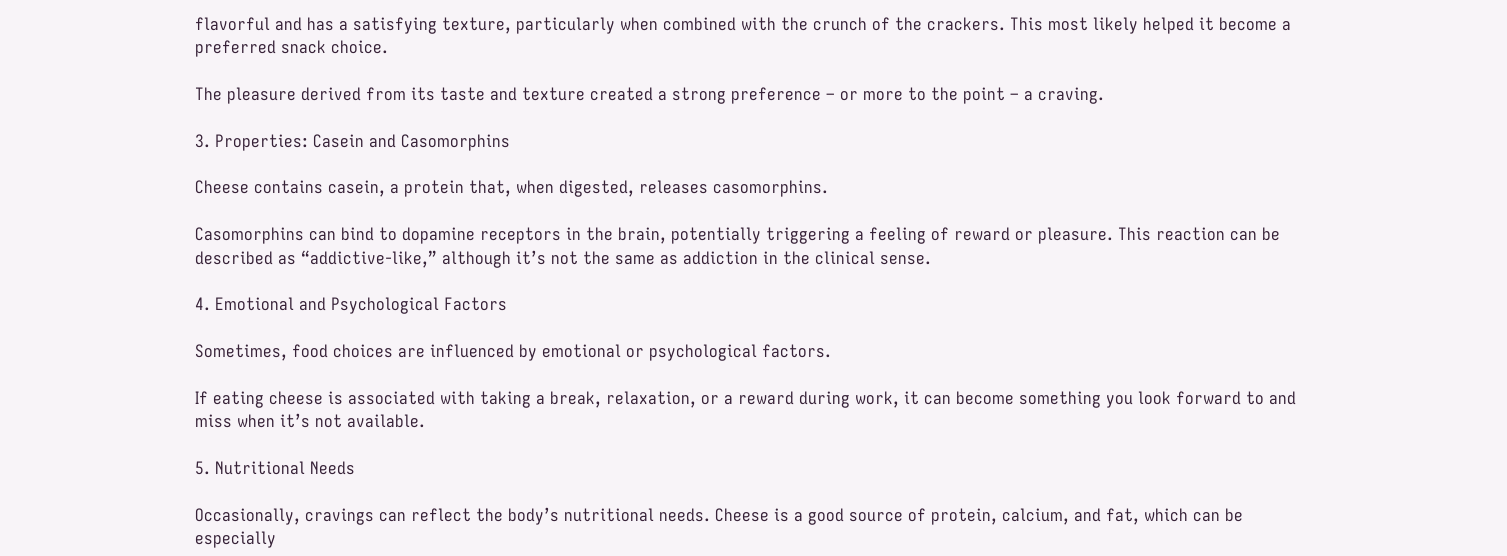flavorful and has a satisfying texture, particularly when combined with the crunch of the crackers. This most likely helped it become a preferred snack choice.

The pleasure derived from its taste and texture created a strong preference – or more to the point – a craving.

3. Properties: Casein and Casomorphins

Cheese contains casein, a protein that, when digested, releases casomorphins.

Casomorphins can bind to dopamine receptors in the brain, potentially triggering a feeling of reward or pleasure. This reaction can be described as “addictive-like,” although it’s not the same as addiction in the clinical sense.

4. Emotional and Psychological Factors

Sometimes, food choices are influenced by emotional or psychological factors.

If eating cheese is associated with taking a break, relaxation, or a reward during work, it can become something you look forward to and miss when it’s not available.

5. Nutritional Needs

Occasionally, cravings can reflect the body’s nutritional needs. Cheese is a good source of protein, calcium, and fat, which can be especially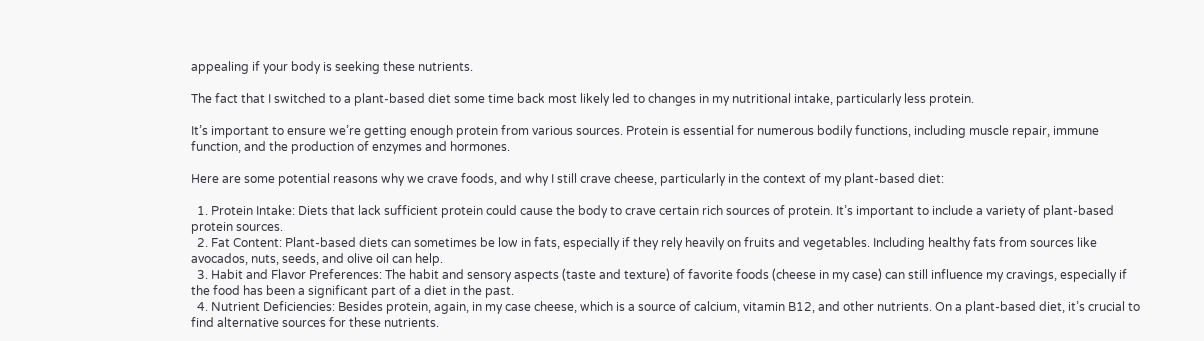appealing if your body is seeking these nutrients.

The fact that I switched to a plant-based diet some time back most likely led to changes in my nutritional intake, particularly less protein.

It’s important to ensure we’re getting enough protein from various sources. Protein is essential for numerous bodily functions, including muscle repair, immune function, and the production of enzymes and hormones.

Here are some potential reasons why we crave foods, and why I still crave cheese, particularly in the context of my plant-based diet:

  1. Protein Intake: Diets that lack sufficient protein could cause the body to crave certain rich sources of protein. It’s important to include a variety of plant-based protein sources.
  2. Fat Content: Plant-based diets can sometimes be low in fats, especially if they rely heavily on fruits and vegetables. Including healthy fats from sources like avocados, nuts, seeds, and olive oil can help.
  3. Habit and Flavor Preferences: The habit and sensory aspects (taste and texture) of favorite foods (cheese in my case) can still influence my cravings, especially if the food has been a significant part of a diet in the past.
  4. Nutrient Deficiencies: Besides protein, again, in my case cheese, which is a source of calcium, vitamin B12, and other nutrients. On a plant-based diet, it’s crucial to find alternative sources for these nutrients.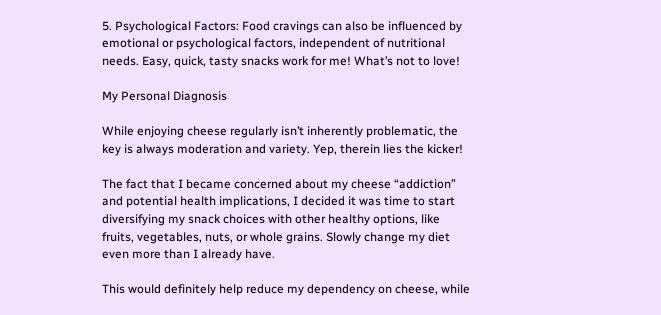5. Psychological Factors: Food cravings can also be influenced by emotional or psychological factors, independent of nutritional needs. Easy, quick, tasty snacks work for me! What’s not to love!

My Personal Diagnosis

While enjoying cheese regularly isn’t inherently problematic, the key is always moderation and variety. Yep, therein lies the kicker!

The fact that I became concerned about my cheese “addiction” and potential health implications, I decided it was time to start diversifying my snack choices with other healthy options, like fruits, vegetables, nuts, or whole grains. Slowly change my diet even more than I already have.

This would definitely help reduce my dependency on cheese, while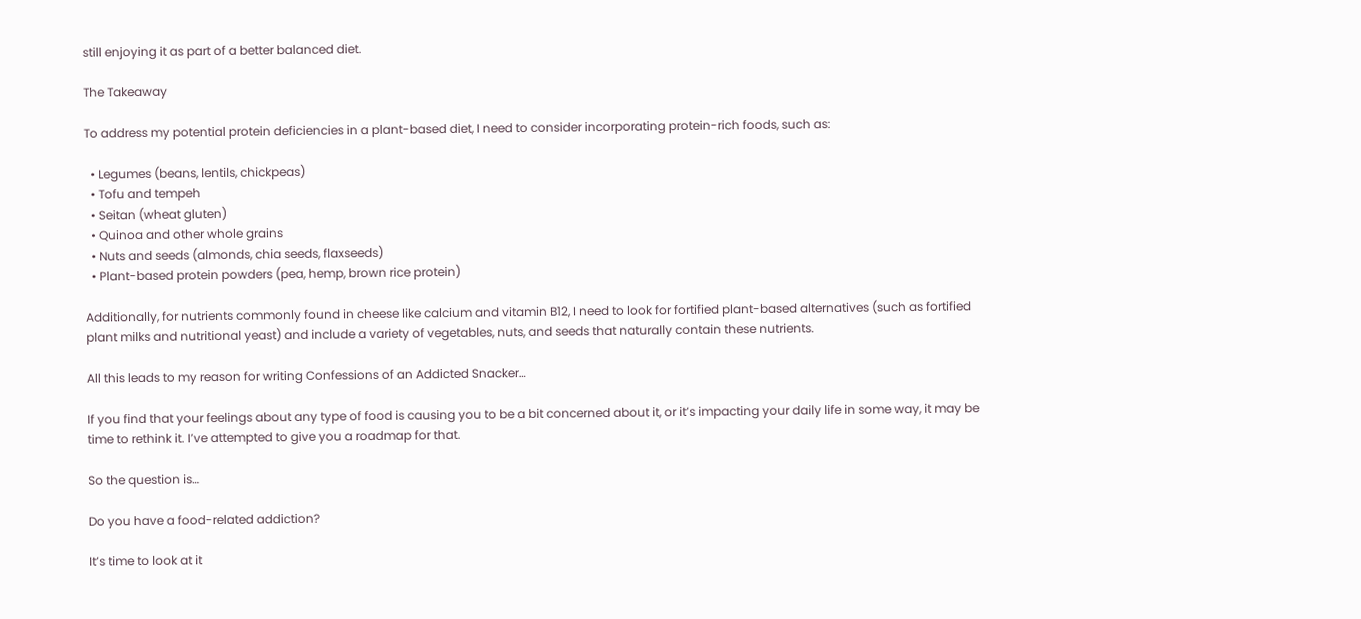still enjoying it as part of a better balanced diet.

The Takeaway

To address my potential protein deficiencies in a plant-based diet, I need to consider incorporating protein-rich foods, such as:

  • Legumes (beans, lentils, chickpeas)
  • Tofu and tempeh
  • Seitan (wheat gluten)
  • Quinoa and other whole grains
  • Nuts and seeds (almonds, chia seeds, flaxseeds)
  • Plant-based protein powders (pea, hemp, brown rice protein)

Additionally, for nutrients commonly found in cheese like calcium and vitamin B12, I need to look for fortified plant-based alternatives (such as fortified plant milks and nutritional yeast) and include a variety of vegetables, nuts, and seeds that naturally contain these nutrients.

All this leads to my reason for writing Confessions of an Addicted Snacker…

If you find that your feelings about any type of food is causing you to be a bit concerned about it, or it’s impacting your daily life in some way, it may be time to rethink it. I’ve attempted to give you a roadmap for that.

So the question is…

Do you have a food-related addiction?

It’s time to look at it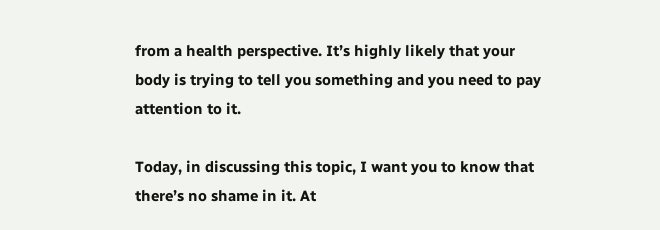from a health perspective. It’s highly likely that your body is trying to tell you something and you need to pay attention to it.

Today, in discussing this topic, I want you to know that there’s no shame in it. At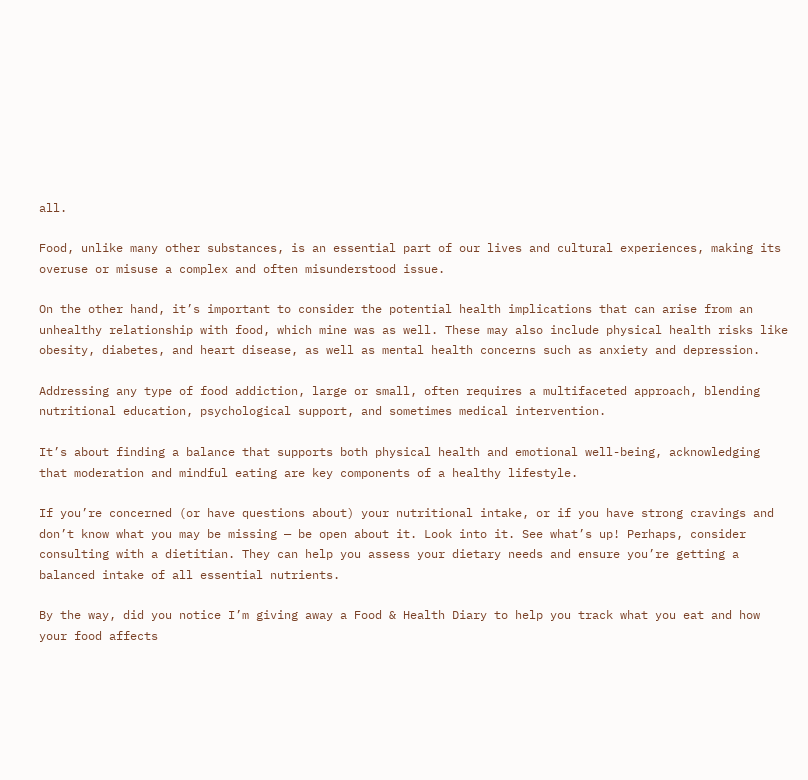all.

Food, unlike many other substances, is an essential part of our lives and cultural experiences, making its overuse or misuse a complex and often misunderstood issue.

On the other hand, it’s important to consider the potential health implications that can arise from an unhealthy relationship with food, which mine was as well. These may also include physical health risks like obesity, diabetes, and heart disease, as well as mental health concerns such as anxiety and depression.

Addressing any type of food addiction, large or small, often requires a multifaceted approach, blending nutritional education, psychological support, and sometimes medical intervention.

It’s about finding a balance that supports both physical health and emotional well-being, acknowledging that moderation and mindful eating are key components of a healthy lifestyle.

If you’re concerned (or have questions about) your nutritional intake, or if you have strong cravings and don’t know what you may be missing — be open about it. Look into it. See what’s up! Perhaps, consider consulting with a dietitian. They can help you assess your dietary needs and ensure you’re getting a balanced intake of all essential nutrients.

By the way, did you notice I’m giving away a Food & Health Diary to help you track what you eat and how your food affects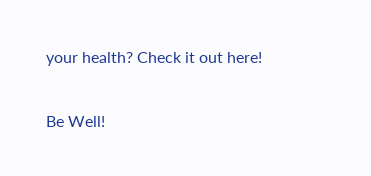your health? Check it out here!

Be Well!